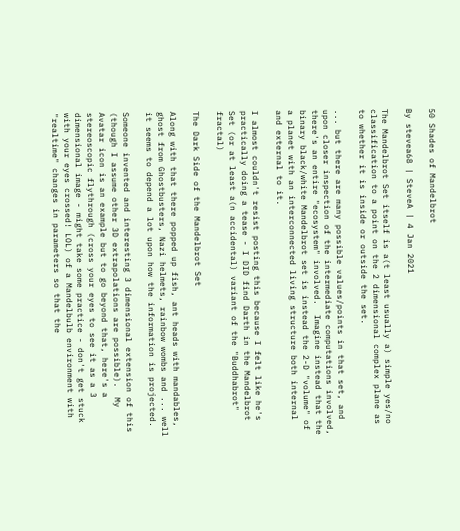50 Shades of Mandelbrot

By stevea68 | SteveA | 4 Jan 2021

The Mandelbrot Set itself is a(t least usually a) simple yes/no classification to a point on the 2 dimensional complex plane as to whether it is inside or outside the set.

... but there are many possible values/points in that set, and upon closer inspection of the intermediate computations involved, there's an entire "ecosystem" involved.  Imagine instead that the binary black/white Mandelbrot set is instead the 2-D "volume" of a planet with an interconnected living structure both internal and external to it.

I almost couldn't resist posting this because I felt like he's practically doing a tease - I DID find Darth in the Mandelbrot Set (or at least a(n accidental) variant of the "Buddhabrot" fractal)

The Dark Side of the Mandelbrot Set

Along with that there popped up fish, ant heads with mandables, ghost from Ghostbusters, Nazi helmets, rainbow wombs and ... well it seems to depend a lot upon how the information is projected.

Someone invented and interesting 3 dimensional extension of this (though I assume other 3D extrapolations are possible).  My Avatar icon is an example but to go beyond that, here's a stereoscopic flythrough (cross your eyes to see it as a 3 dimensional image - might take some practice - don't get stuck with your eyes crossed! LOL) of a Mandelbulb environment with "realtime" changes in parameters so that the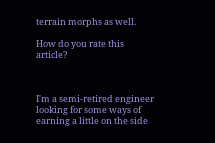terrain morphs as well.

How do you rate this article?



I'm a semi-retired engineer looking for some ways of earning a little on the side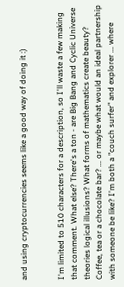and using cryptocurrencies seems like a good way of doing it :)


I'm limited to 510 characters for a description, so I'll waste a few making that comment. What else? There's a ton - are Big Bang and Cyclic Universe theories logical illusions? What forms of mathematics create beauty? Coffee, tea or a chocolate bar? ... or maybe what would an ideal partnership with someone be like? I'm both a "couch surfer" and explorer ... where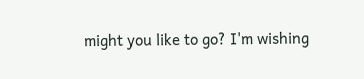might you like to go? I'm wishing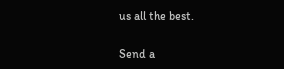us all the best.

Send a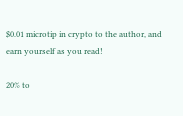$0.01 microtip in crypto to the author, and earn yourself as you read!

20% to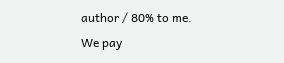author / 80% to me.
We pay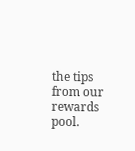the tips from our rewards pool.